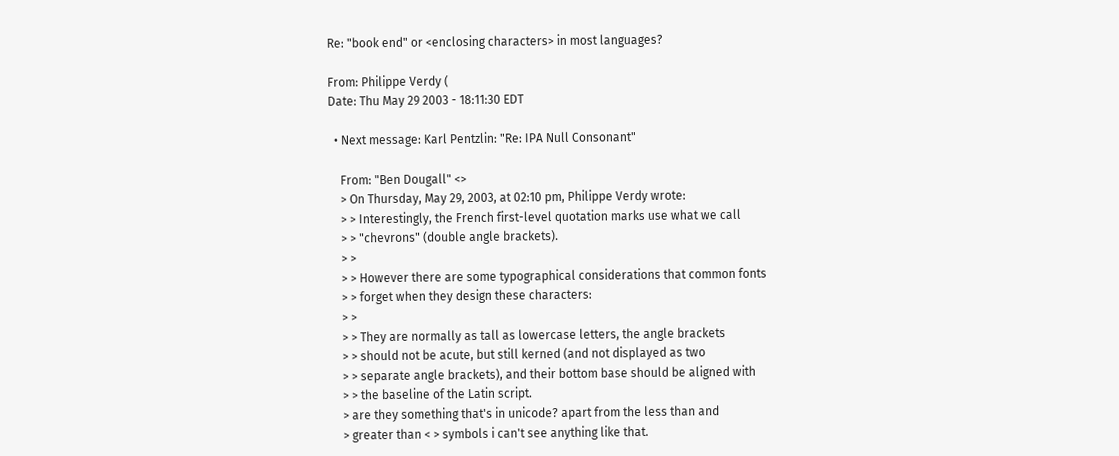Re: "book end" or <enclosing characters> in most languages?

From: Philippe Verdy (
Date: Thu May 29 2003 - 18:11:30 EDT

  • Next message: Karl Pentzlin: "Re: IPA Null Consonant"

    From: "Ben Dougall" <>
    > On Thursday, May 29, 2003, at 02:10 pm, Philippe Verdy wrote:
    > > Interestingly, the French first-level quotation marks use what we call
    > > "chevrons" (double angle brackets).
    > >
    > > However there are some typographical considerations that common fonts
    > > forget when they design these characters:
    > >
    > > They are normally as tall as lowercase letters, the angle brackets
    > > should not be acute, but still kerned (and not displayed as two
    > > separate angle brackets), and their bottom base should be aligned with
    > > the baseline of the Latin script.
    > are they something that's in unicode? apart from the less than and
    > greater than < > symbols i can't see anything like that.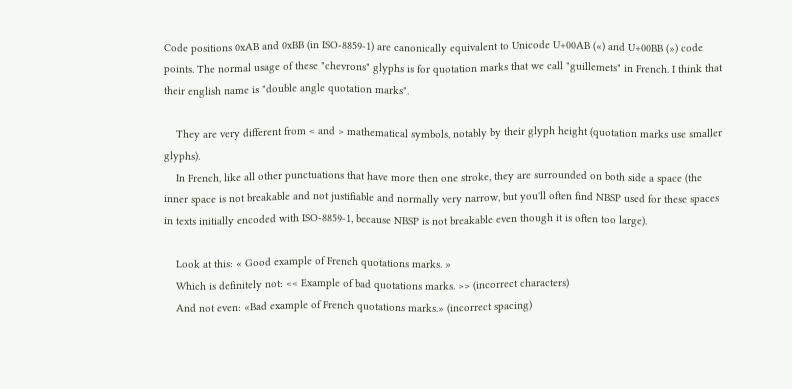Code positions 0xAB and 0xBB (in ISO-8859-1) are canonically equivalent to Unicode U+00AB («) and U+00BB (») code points. The normal usage of these "chevrons" glyphs is for quotation marks that we call "guillemets" in French. I think that their english name is "double angle quotation marks".

    They are very different from < and > mathematical symbols, notably by their glyph height (quotation marks use smaller glyphs).
    In French, like all other punctuations that have more then one stroke, they are surrounded on both side a space (the inner space is not breakable and not justifiable and normally very narrow, but you'll often find NBSP used for these spaces in texts initially encoded with ISO-8859-1, because NBSP is not breakable even though it is often too large).

    Look at this: « Good example of French quotations marks. »
    Which is definitely not: << Example of bad quotations marks. >> (incorrect characters)
    And not even: «Bad example of French quotations marks.» (incorrect spacing)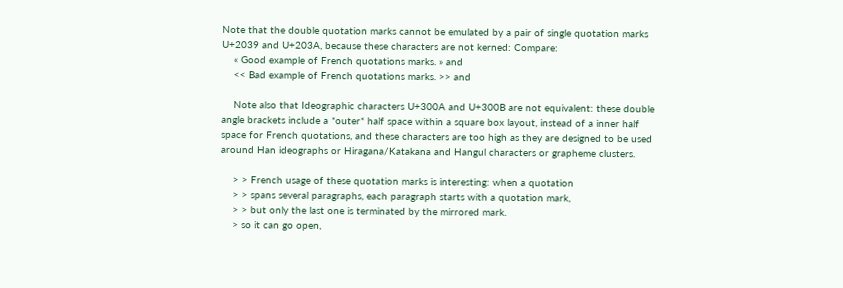Note that the double quotation marks cannot be emulated by a pair of single quotation marks U+2039 and U+203A, because these characters are not kerned: Compare:
    « Good example of French quotations marks. » and
    << Bad example of French quotations marks. >> and

    Note also that Ideographic characters U+300A and U+300B are not equivalent: these double angle brackets include a *outer* half space within a square box layout, instead of a inner half space for French quotations, and these characters are too high as they are designed to be used around Han ideographs or Hiragana/Katakana and Hangul characters or grapheme clusters.

    > > French usage of these quotation marks is interesting: when a quotation
    > > spans several paragraphs, each paragraph starts with a quotation mark,
    > > but only the last one is terminated by the mirrored mark.
    > so it can go open,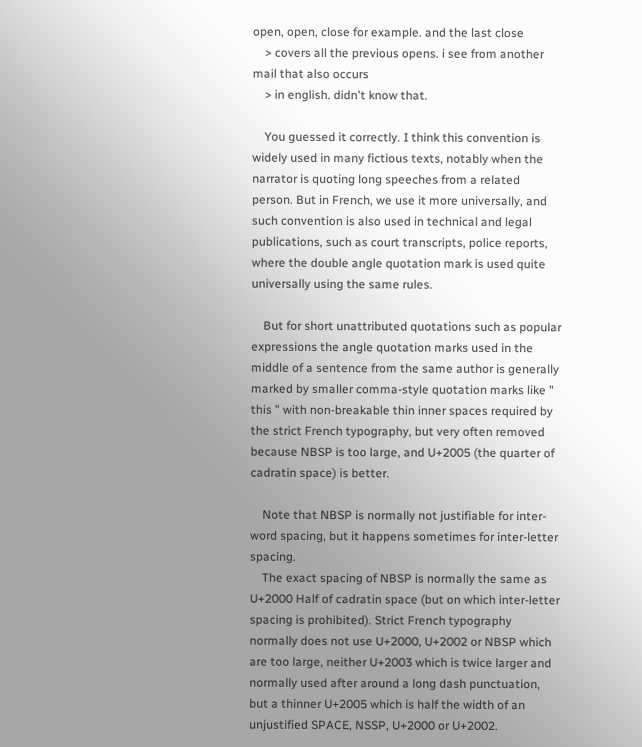open, open, close for example. and the last close
    > covers all the previous opens. i see from another mail that also occurs
    > in english. didn't know that.

    You guessed it correctly. I think this convention is widely used in many fictious texts, notably when the narrator is quoting long speeches from a related person. But in French, we use it more universally, and such convention is also used in technical and legal publications, such as court transcripts, police reports, where the double angle quotation mark is used quite universally using the same rules.

    But for short unattributed quotations such as popular expressions the angle quotation marks used in the middle of a sentence from the same author is generally marked by smaller comma-style quotation marks like " this " with non-breakable thin inner spaces required by the strict French typography, but very often removed because NBSP is too large, and U+2005 (the quarter of cadratin space) is better.

    Note that NBSP is normally not justifiable for inter-word spacing, but it happens sometimes for inter-letter spacing.
    The exact spacing of NBSP is normally the same as U+2000 Half of cadratin space (but on which inter-letter spacing is prohibited). Strict French typography normally does not use U+2000, U+2002 or NBSP which are too large, neither U+2003 which is twice larger and normally used after around a long dash punctuation, but a thinner U+2005 which is half the width of an unjustified SPACE, NSSP, U+2000 or U+2002.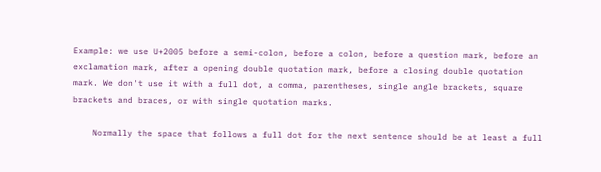Example: we use U+2005 before a semi-colon, before a colon, before a question mark, before an exclamation mark, after a opening double quotation mark, before a closing double quotation mark. We don't use it with a full dot, a comma, parentheses, single angle brackets, square brackets and braces, or with single quotation marks.

    Normally the space that follows a full dot for the next sentence should be at least a full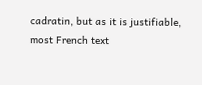cadratin, but as it is justifiable, most French text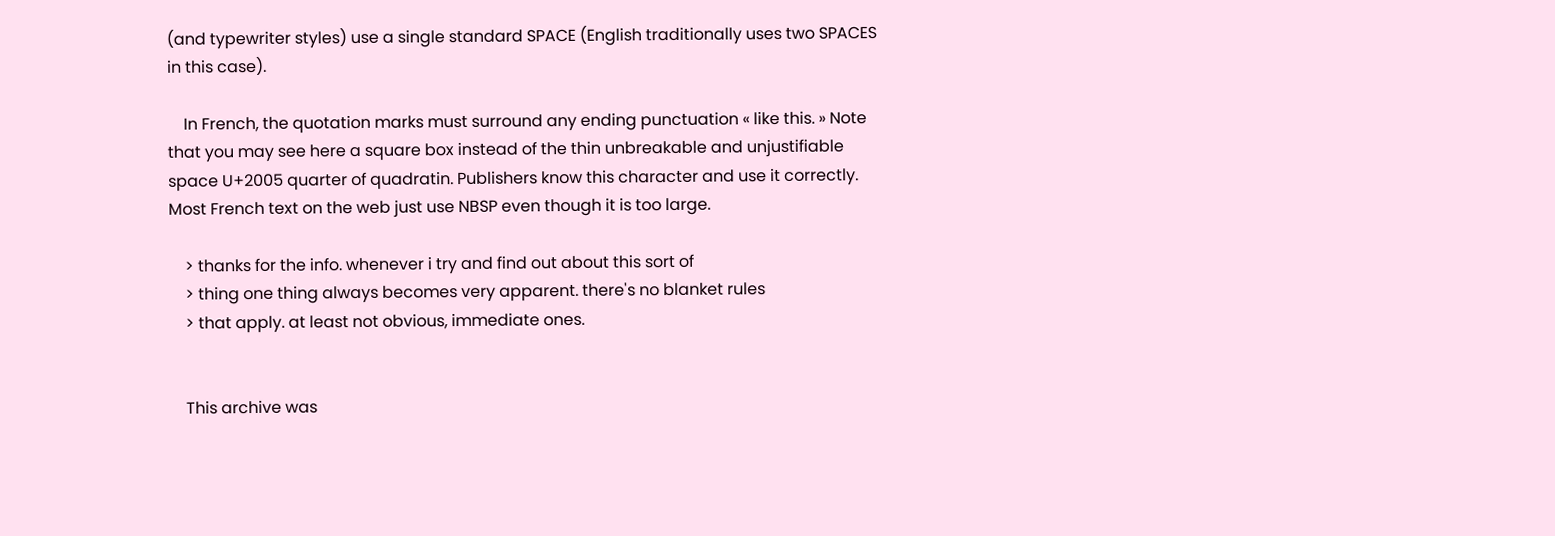(and typewriter styles) use a single standard SPACE (English traditionally uses two SPACES in this case).

    In French, the quotation marks must surround any ending punctuation « like this. » Note that you may see here a square box instead of the thin unbreakable and unjustifiable space U+2005 quarter of quadratin. Publishers know this character and use it correctly. Most French text on the web just use NBSP even though it is too large.

    > thanks for the info. whenever i try and find out about this sort of
    > thing one thing always becomes very apparent. there's no blanket rules
    > that apply. at least not obvious, immediate ones.


    This archive was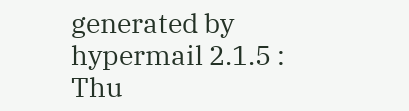generated by hypermail 2.1.5 : Thu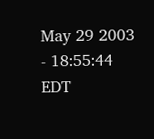May 29 2003 - 18:55:44 EDT